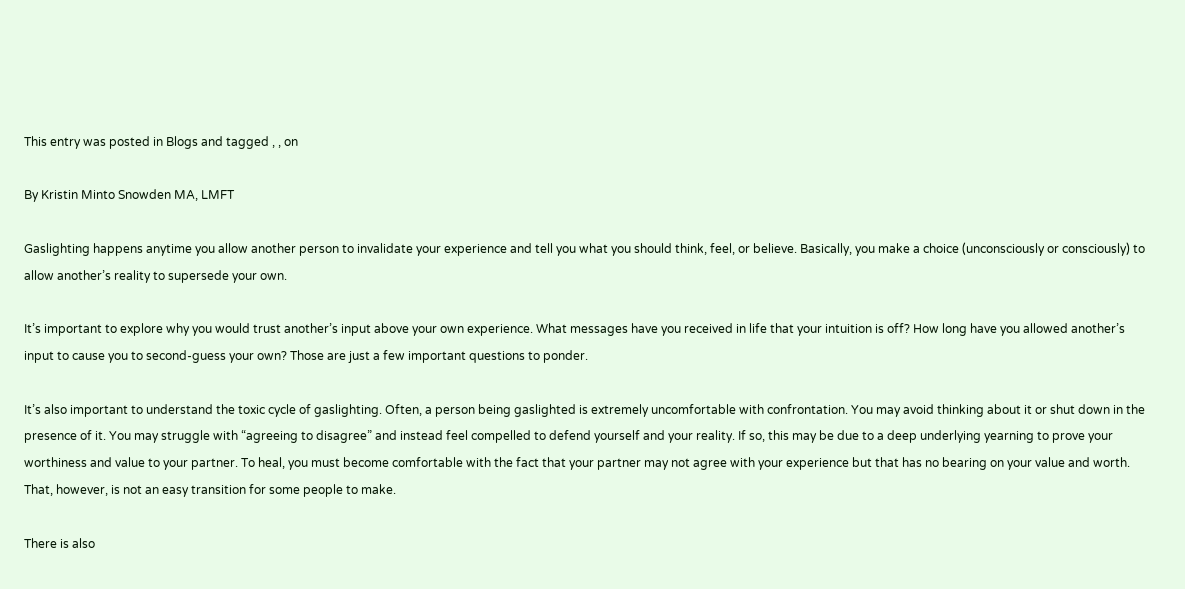This entry was posted in Blogs and tagged , , on

By Kristin Minto Snowden MA, LMFT

Gaslighting happens anytime you allow another person to invalidate your experience and tell you what you should think, feel, or believe. Basically, you make a choice (unconsciously or consciously) to allow another’s reality to supersede your own.

It’s important to explore why you would trust another’s input above your own experience. What messages have you received in life that your intuition is off? How long have you allowed another’s input to cause you to second-guess your own? Those are just a few important questions to ponder.

It’s also important to understand the toxic cycle of gaslighting. Often, a person being gaslighted is extremely uncomfortable with confrontation. You may avoid thinking about it or shut down in the presence of it. You may struggle with “agreeing to disagree” and instead feel compelled to defend yourself and your reality. If so, this may be due to a deep underlying yearning to prove your worthiness and value to your partner. To heal, you must become comfortable with the fact that your partner may not agree with your experience but that has no bearing on your value and worth. That, however, is not an easy transition for some people to make.

There is also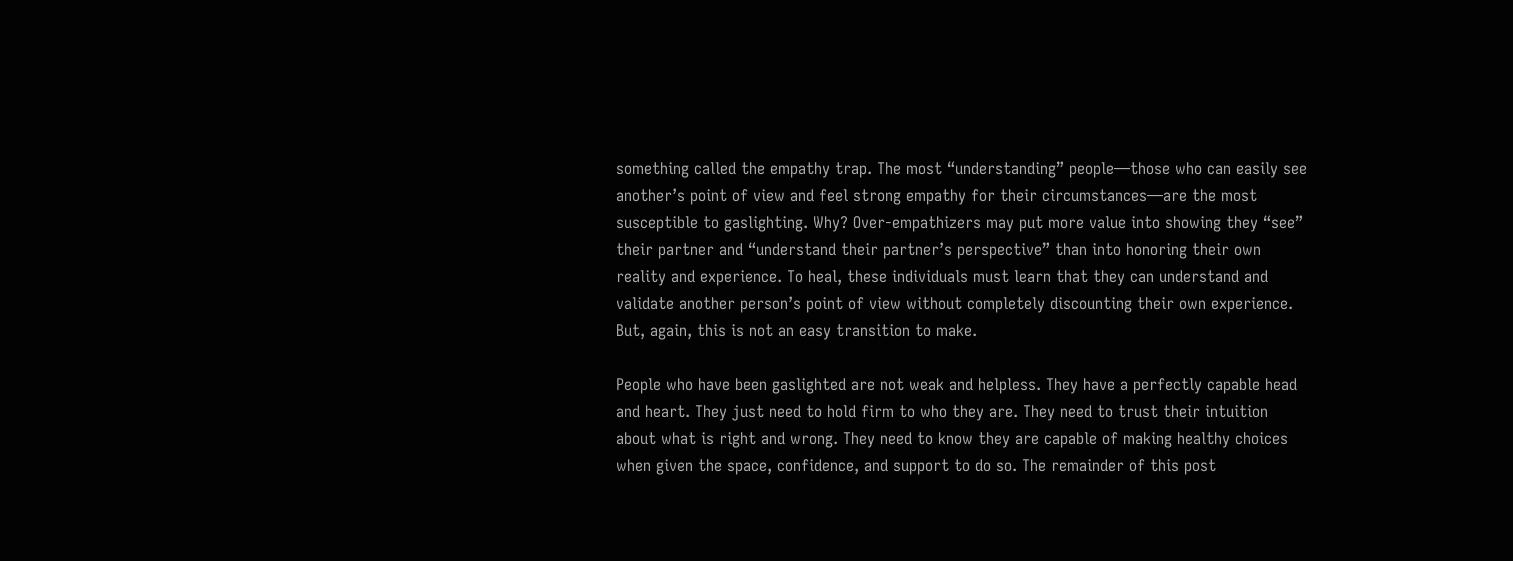something called the empathy trap. The most “understanding” people—those who can easily see another’s point of view and feel strong empathy for their circumstances—are the most susceptible to gaslighting. Why? Over-empathizers may put more value into showing they “see” their partner and “understand their partner’s perspective” than into honoring their own reality and experience. To heal, these individuals must learn that they can understand and validate another person’s point of view without completely discounting their own experience. But, again, this is not an easy transition to make.

People who have been gaslighted are not weak and helpless. They have a perfectly capable head and heart. They just need to hold firm to who they are. They need to trust their intuition about what is right and wrong. They need to know they are capable of making healthy choices when given the space, confidence, and support to do so. The remainder of this post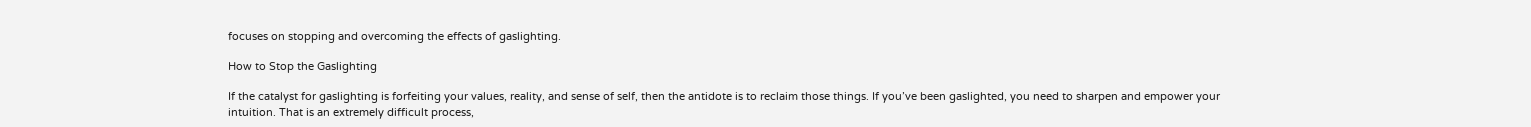focuses on stopping and overcoming the effects of gaslighting.

How to Stop the Gaslighting

If the catalyst for gaslighting is forfeiting your values, reality, and sense of self, then the antidote is to reclaim those things. If you’ve been gaslighted, you need to sharpen and empower your intuition. That is an extremely difficult process,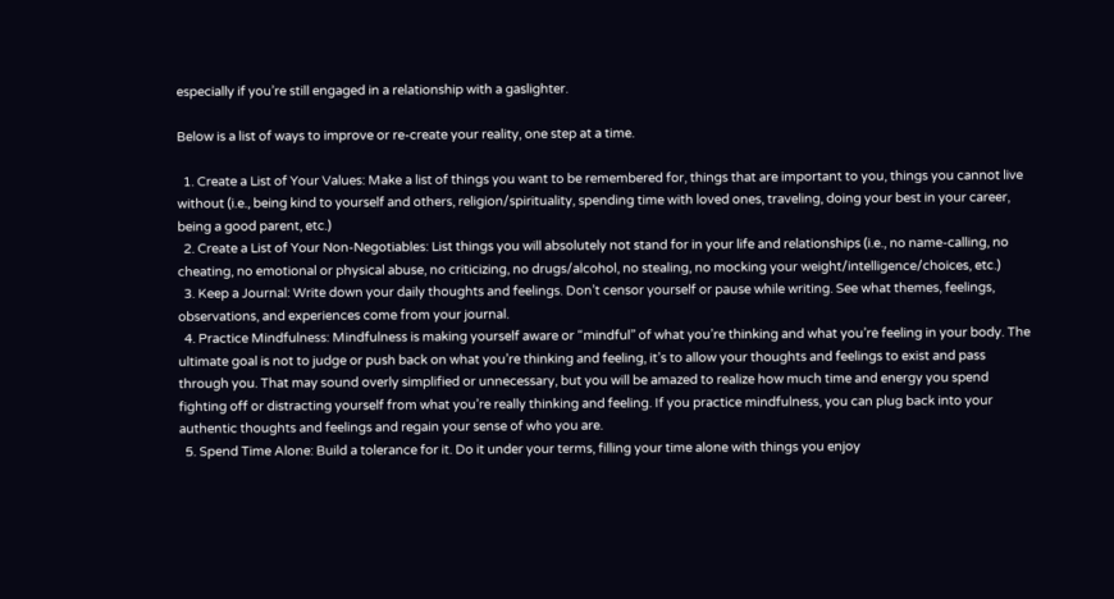especially if you’re still engaged in a relationship with a gaslighter.

Below is a list of ways to improve or re-create your reality, one step at a time.

  1. Create a List of Your Values: Make a list of things you want to be remembered for, things that are important to you, things you cannot live without (i.e., being kind to yourself and others, religion/spirituality, spending time with loved ones, traveling, doing your best in your career, being a good parent, etc.)
  2. Create a List of Your Non-Negotiables: List things you will absolutely not stand for in your life and relationships (i.e., no name-calling, no cheating, no emotional or physical abuse, no criticizing, no drugs/alcohol, no stealing, no mocking your weight/intelligence/choices, etc.)
  3. Keep a Journal: Write down your daily thoughts and feelings. Don’t censor yourself or pause while writing. See what themes, feelings, observations, and experiences come from your journal.
  4. Practice Mindfulness: Mindfulness is making yourself aware or “mindful” of what you’re thinking and what you’re feeling in your body. The ultimate goal is not to judge or push back on what you’re thinking and feeling, it’s to allow your thoughts and feelings to exist and pass through you. That may sound overly simplified or unnecessary, but you will be amazed to realize how much time and energy you spend fighting off or distracting yourself from what you’re really thinking and feeling. If you practice mindfulness, you can plug back into your authentic thoughts and feelings and regain your sense of who you are.
  5. Spend Time Alone: Build a tolerance for it. Do it under your terms, filling your time alone with things you enjoy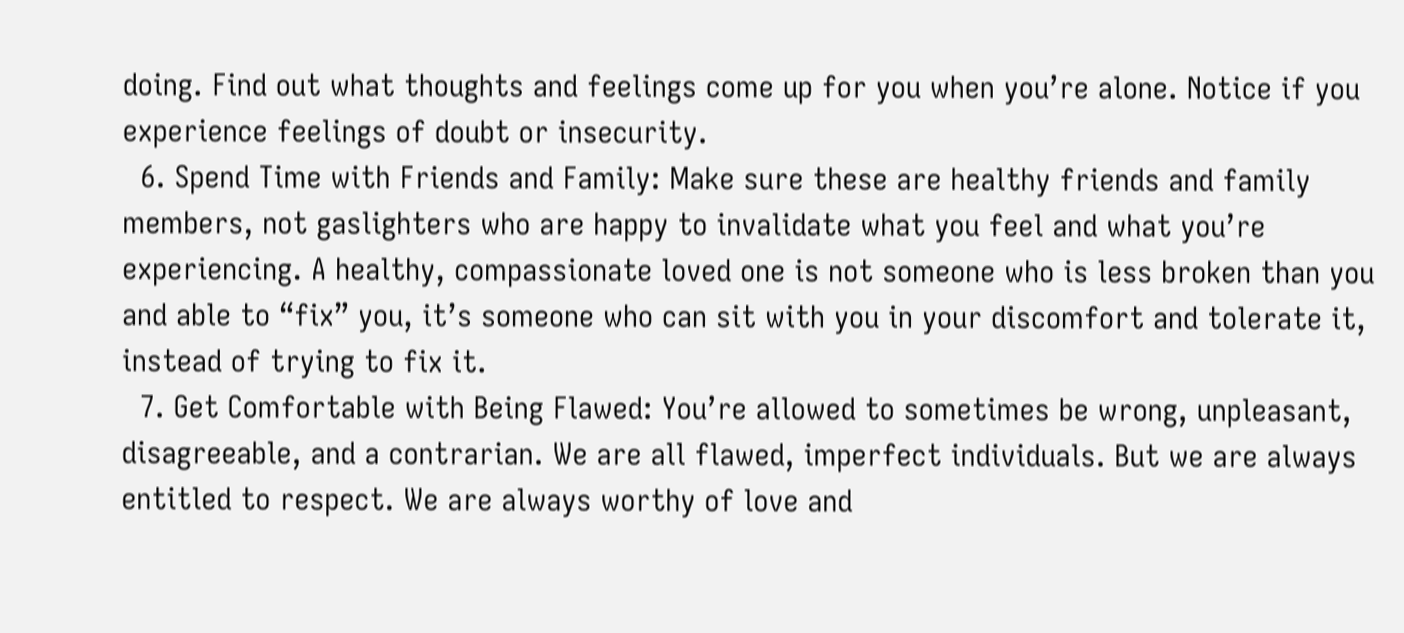doing. Find out what thoughts and feelings come up for you when you’re alone. Notice if you experience feelings of doubt or insecurity.
  6. Spend Time with Friends and Family: Make sure these are healthy friends and family members, not gaslighters who are happy to invalidate what you feel and what you’re experiencing. A healthy, compassionate loved one is not someone who is less broken than you and able to “fix” you, it’s someone who can sit with you in your discomfort and tolerate it, instead of trying to fix it.
  7. Get Comfortable with Being Flawed: You’re allowed to sometimes be wrong, unpleasant, disagreeable, and a contrarian. We are all flawed, imperfect individuals. But we are always entitled to respect. We are always worthy of love and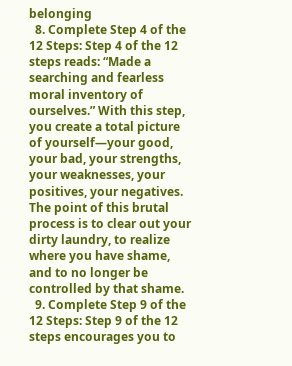belonging
  8. Complete Step 4 of the 12 Steps: Step 4 of the 12 steps reads: “Made a searching and fearless moral inventory of ourselves.” With this step, you create a total picture of yourself—your good, your bad, your strengths, your weaknesses, your positives, your negatives. The point of this brutal process is to clear out your dirty laundry, to realize where you have shame, and to no longer be controlled by that shame.
  9. Complete Step 9 of the 12 Steps: Step 9 of the 12 steps encourages you to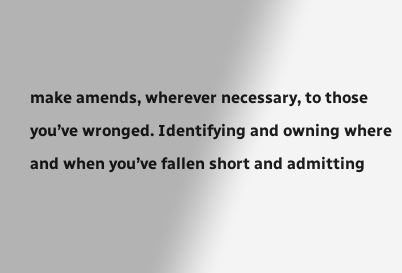make amends, wherever necessary, to those you’ve wronged. Identifying and owning where and when you’ve fallen short and admitting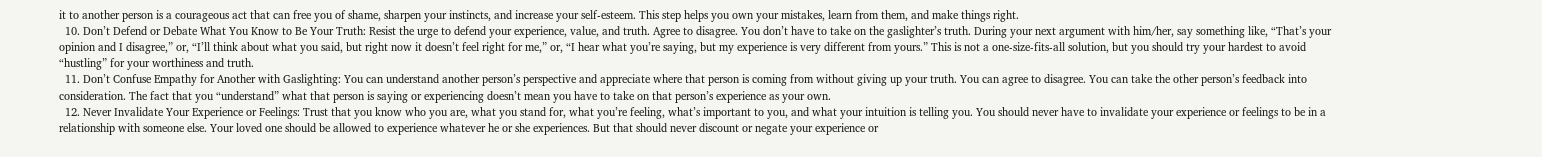it to another person is a courageous act that can free you of shame, sharpen your instincts, and increase your self-esteem. This step helps you own your mistakes, learn from them, and make things right.
  10. Don’t Defend or Debate What You Know to Be Your Truth: Resist the urge to defend your experience, value, and truth. Agree to disagree. You don’t have to take on the gaslighter’s truth. During your next argument with him/her, say something like, “That’s your opinion and I disagree,” or, “I’ll think about what you said, but right now it doesn’t feel right for me,” or, “I hear what you’re saying, but my experience is very different from yours.” This is not a one-size-fits-all solution, but you should try your hardest to avoid “hustling” for your worthiness and truth.
  11. Don’t Confuse Empathy for Another with Gaslighting: You can understand another person’s perspective and appreciate where that person is coming from without giving up your truth. You can agree to disagree. You can take the other person’s feedback into consideration. The fact that you “understand” what that person is saying or experiencing doesn’t mean you have to take on that person’s experience as your own.
  12. Never Invalidate Your Experience or Feelings: Trust that you know who you are, what you stand for, what you’re feeling, what’s important to you, and what your intuition is telling you. You should never have to invalidate your experience or feelings to be in a relationship with someone else. Your loved one should be allowed to experience whatever he or she experiences. But that should never discount or negate your experience or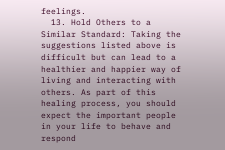feelings.
  13. Hold Others to a Similar Standard: Taking the suggestions listed above is difficult but can lead to a healthier and happier way of living and interacting with others. As part of this healing process, you should expect the important people in your life to behave and respond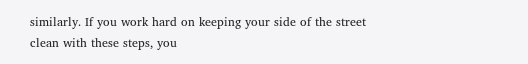similarly. If you work hard on keeping your side of the street clean with these steps, you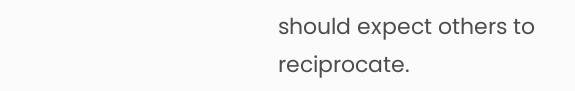should expect others to reciprocate.